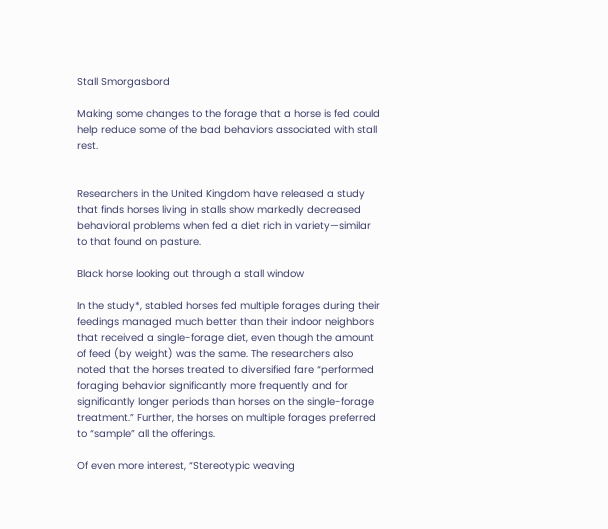Stall Smorgasbord

Making some changes to the forage that a horse is fed could help reduce some of the bad behaviors associated with stall rest.


Researchers in the United Kingdom have released a study that finds horses living in stalls show markedly decreased behavioral problems when fed a diet rich in variety—similar to that found on pasture.

Black horse looking out through a stall window

In the study*, stabled horses fed multiple forages during their feedings managed much better than their indoor neighbors that received a single-forage diet, even though the amount of feed (by weight) was the same. The researchers also noted that the horses treated to diversified fare “performed foraging behavior significantly more frequently and for significantly longer periods than horses on the single-forage treatment.” Further, the horses on multiple forages preferred to “sample” all the offerings.

Of even more interest, “Stereotypic weaving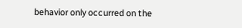behavior only occurred on the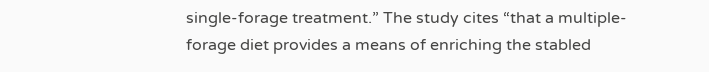single-forage treatment.” The study cites “that a multiple-forage diet provides a means of enriching the stabled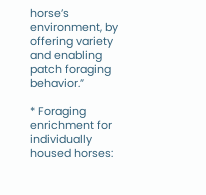horse’s environment, by offering variety and enabling patch foraging behavior.”

* Foraging enrichment for individually housed horses: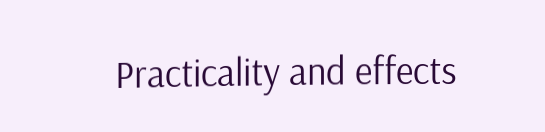Practicality and effects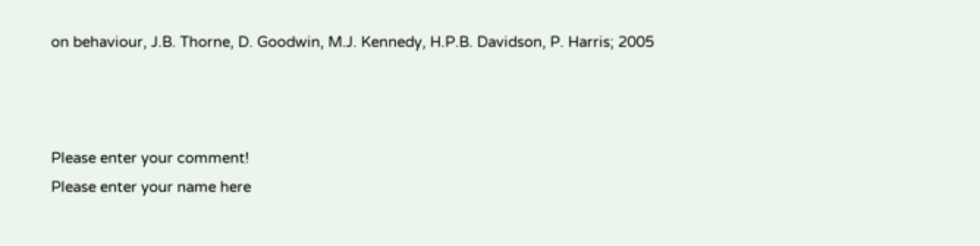on behaviour, J.B. Thorne, D. Goodwin, M.J. Kennedy, H.P.B. Davidson, P. Harris; 2005



Please enter your comment!
Please enter your name here